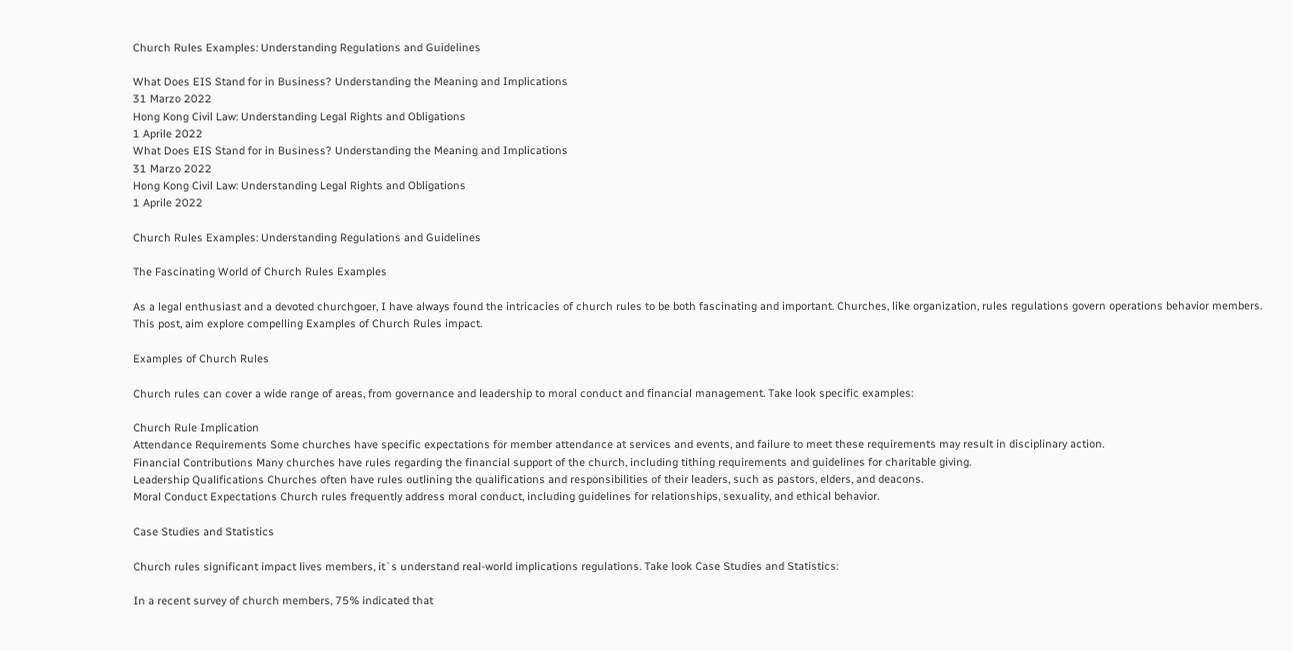Church Rules Examples: Understanding Regulations and Guidelines

What Does EIS Stand for in Business? Understanding the Meaning and Implications
31 Marzo 2022
Hong Kong Civil Law: Understanding Legal Rights and Obligations
1 Aprile 2022
What Does EIS Stand for in Business? Understanding the Meaning and Implications
31 Marzo 2022
Hong Kong Civil Law: Understanding Legal Rights and Obligations
1 Aprile 2022

Church Rules Examples: Understanding Regulations and Guidelines

The Fascinating World of Church Rules Examples

As a legal enthusiast and a devoted churchgoer, I have always found the intricacies of church rules to be both fascinating and important. Churches, like organization, rules regulations govern operations behavior members. This post, aim explore compelling Examples of Church Rules impact.

Examples of Church Rules

Church rules can cover a wide range of areas, from governance and leadership to moral conduct and financial management. Take look specific examples:

Church Rule Implication
Attendance Requirements Some churches have specific expectations for member attendance at services and events, and failure to meet these requirements may result in disciplinary action.
Financial Contributions Many churches have rules regarding the financial support of the church, including tithing requirements and guidelines for charitable giving.
Leadership Qualifications Churches often have rules outlining the qualifications and responsibilities of their leaders, such as pastors, elders, and deacons.
Moral Conduct Expectations Church rules frequently address moral conduct, including guidelines for relationships, sexuality, and ethical behavior.

Case Studies and Statistics

Church rules significant impact lives members, it`s understand real-world implications regulations. Take look Case Studies and Statistics:

In a recent survey of church members, 75% indicated that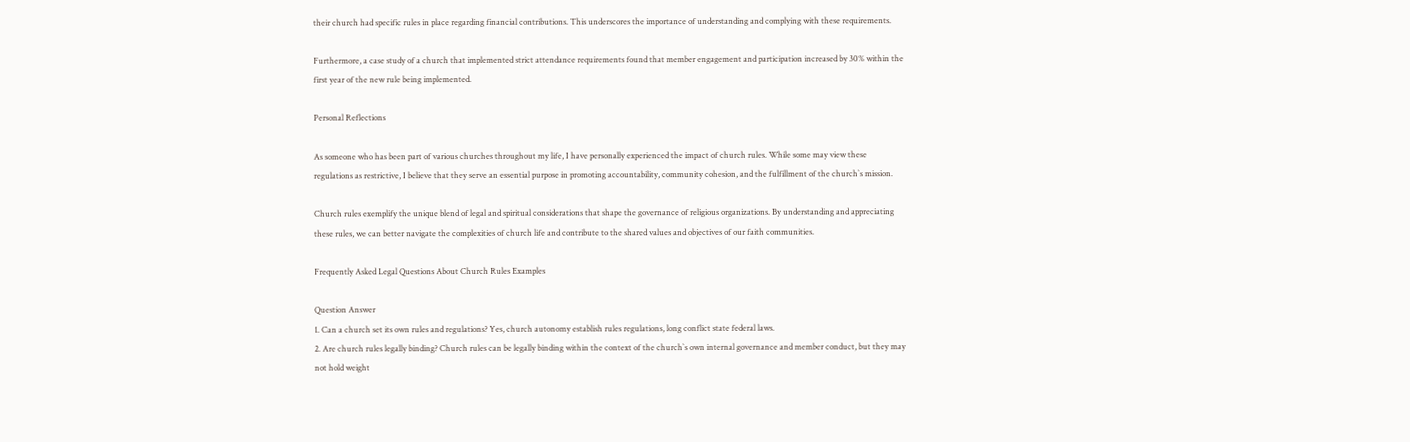their church had specific rules in place regarding financial contributions. This underscores the importance of understanding and complying with these requirements.

Furthermore, a case study of a church that implemented strict attendance requirements found that member engagement and participation increased by 30% within the first year of the new rule being implemented.

Personal Reflections

As someone who has been part of various churches throughout my life, I have personally experienced the impact of church rules. While some may view these regulations as restrictive, I believe that they serve an essential purpose in promoting accountability, community cohesion, and the fulfillment of the church`s mission.

Church rules exemplify the unique blend of legal and spiritual considerations that shape the governance of religious organizations. By understanding and appreciating these rules, we can better navigate the complexities of church life and contribute to the shared values and objectives of our faith communities.

Frequently Asked Legal Questions About Church Rules Examples

Question Answer
1. Can a church set its own rules and regulations? Yes, church autonomy establish rules regulations, long conflict state federal laws.
2. Are church rules legally binding? Church rules can be legally binding within the context of the church`s own internal governance and member conduct, but they may not hold weight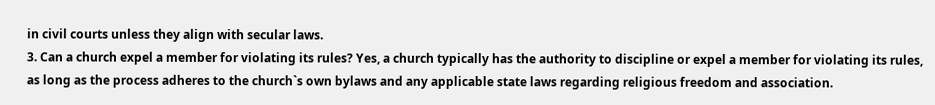in civil courts unless they align with secular laws.
3. Can a church expel a member for violating its rules? Yes, a church typically has the authority to discipline or expel a member for violating its rules, as long as the process adheres to the church`s own bylaws and any applicable state laws regarding religious freedom and association.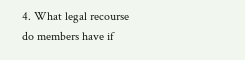4. What legal recourse do members have if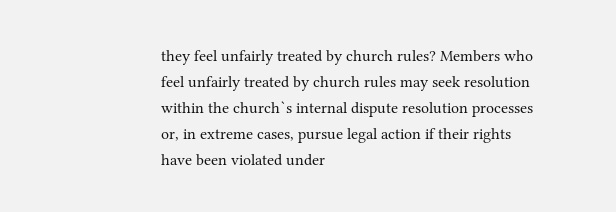they feel unfairly treated by church rules? Members who feel unfairly treated by church rules may seek resolution within the church`s internal dispute resolution processes or, in extreme cases, pursue legal action if their rights have been violated under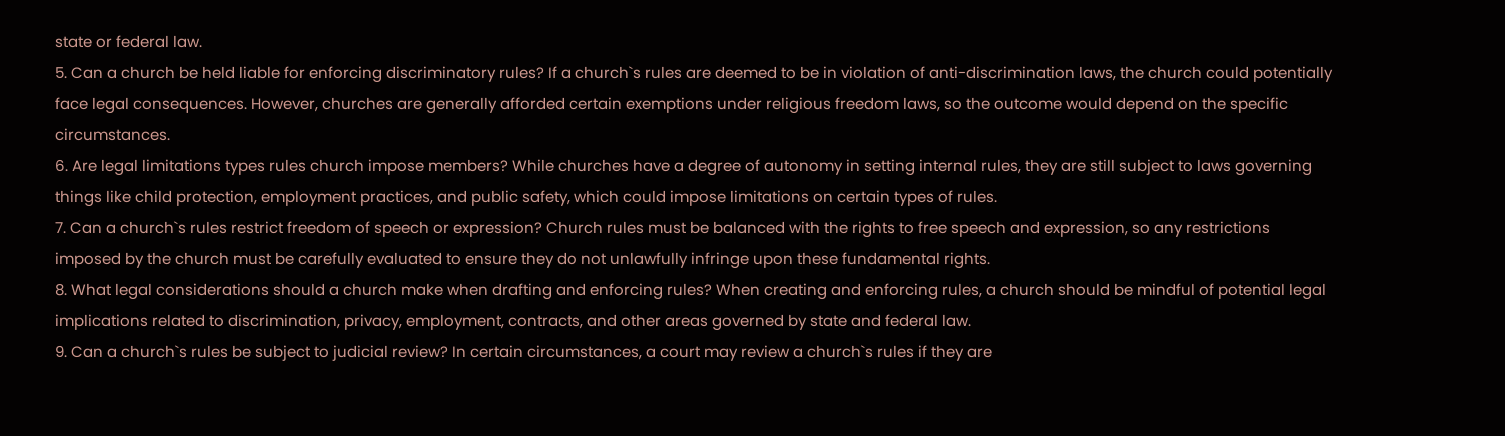state or federal law.
5. Can a church be held liable for enforcing discriminatory rules? If a church`s rules are deemed to be in violation of anti-discrimination laws, the church could potentially face legal consequences. However, churches are generally afforded certain exemptions under religious freedom laws, so the outcome would depend on the specific circumstances.
6. Are legal limitations types rules church impose members? While churches have a degree of autonomy in setting internal rules, they are still subject to laws governing things like child protection, employment practices, and public safety, which could impose limitations on certain types of rules.
7. Can a church`s rules restrict freedom of speech or expression? Church rules must be balanced with the rights to free speech and expression, so any restrictions imposed by the church must be carefully evaluated to ensure they do not unlawfully infringe upon these fundamental rights.
8. What legal considerations should a church make when drafting and enforcing rules? When creating and enforcing rules, a church should be mindful of potential legal implications related to discrimination, privacy, employment, contracts, and other areas governed by state and federal law.
9. Can a church`s rules be subject to judicial review? In certain circumstances, a court may review a church`s rules if they are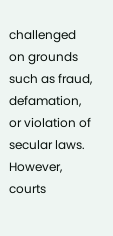challenged on grounds such as fraud, defamation, or violation of secular laws. However, courts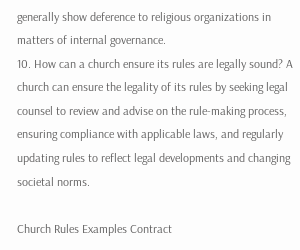generally show deference to religious organizations in matters of internal governance.
10. How can a church ensure its rules are legally sound? A church can ensure the legality of its rules by seeking legal counsel to review and advise on the rule-making process, ensuring compliance with applicable laws, and regularly updating rules to reflect legal developments and changing societal norms.

Church Rules Examples Contract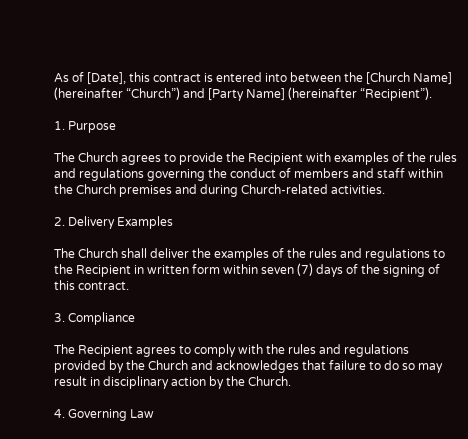As of [Date], this contract is entered into between the [Church Name] (hereinafter “Church”) and [Party Name] (hereinafter “Recipient”).

1. Purpose

The Church agrees to provide the Recipient with examples of the rules and regulations governing the conduct of members and staff within the Church premises and during Church-related activities.

2. Delivery Examples

The Church shall deliver the examples of the rules and regulations to the Recipient in written form within seven (7) days of the signing of this contract.

3. Compliance

The Recipient agrees to comply with the rules and regulations provided by the Church and acknowledges that failure to do so may result in disciplinary action by the Church.

4. Governing Law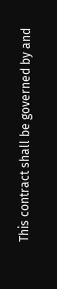This contract shall be governed by and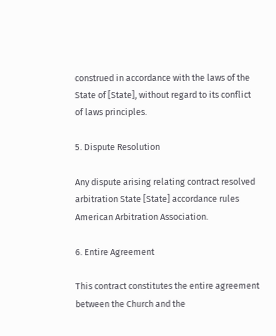construed in accordance with the laws of the State of [State], without regard to its conflict of laws principles.

5. Dispute Resolution

Any dispute arising relating contract resolved arbitration State [State] accordance rules American Arbitration Association.

6. Entire Agreement

This contract constitutes the entire agreement between the Church and the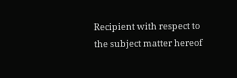Recipient with respect to the subject matter hereof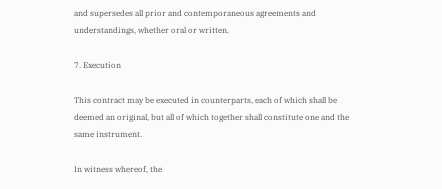and supersedes all prior and contemporaneous agreements and understandings, whether oral or written.

7. Execution

This contract may be executed in counterparts, each of which shall be deemed an original, but all of which together shall constitute one and the same instrument.

In witness whereof, the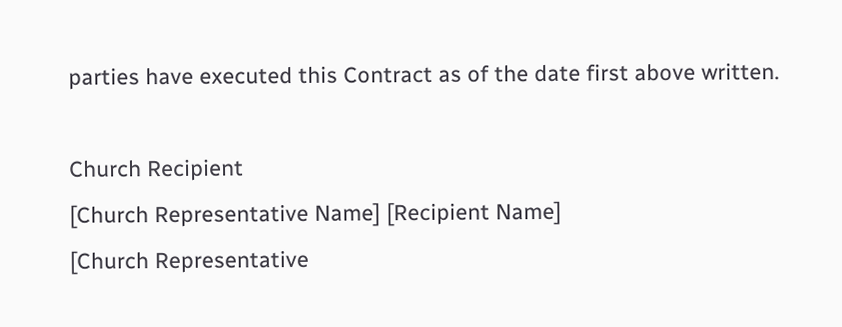parties have executed this Contract as of the date first above written.

Church Recipient
[Church Representative Name] [Recipient Name]
[Church Representative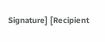Signature] [Recipient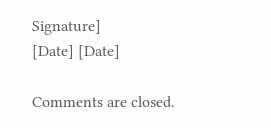Signature]
[Date] [Date]

Comments are closed.